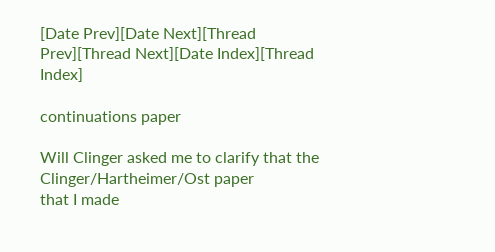[Date Prev][Date Next][Thread Prev][Thread Next][Date Index][Thread Index]

continuations paper

Will Clinger asked me to clarify that the Clinger/Hartheimer/Ost paper
that I made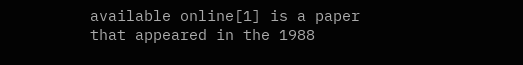available online[1] is a paper that appeared in the 1988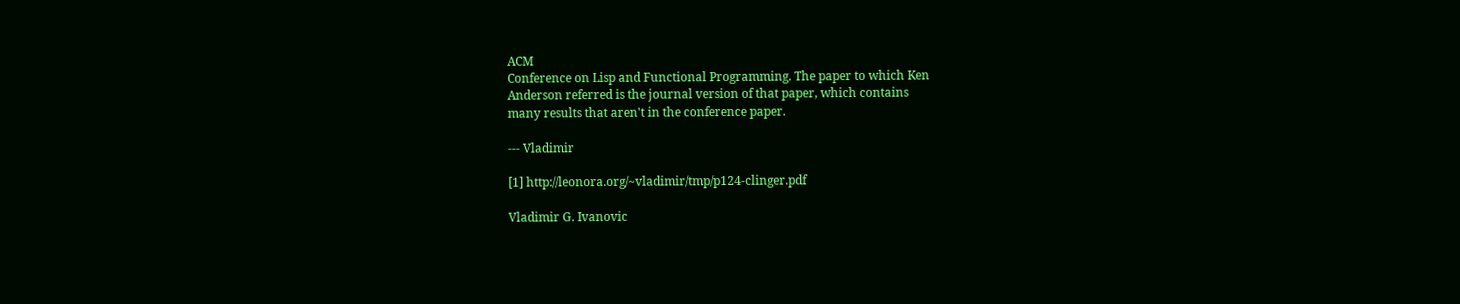ACM
Conference on Lisp and Functional Programming. The paper to which Ken
Anderson referred is the journal version of that paper, which contains
many results that aren't in the conference paper.

--- Vladimir

[1] http://leonora.org/~vladimir/tmp/p124-clinger.pdf

Vladimir G. Ivanovic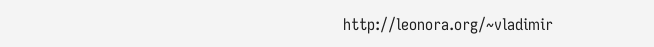http://leonora.org/~vladimir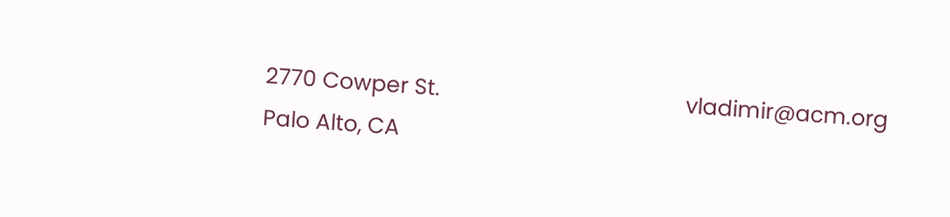2770 Cowper St.                                         vladimir@acm.org
Palo Alto, CA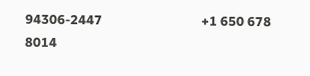94306-2447                                 +1 650 678 8014